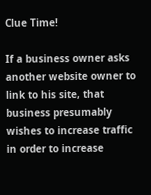Clue Time!

If a business owner asks another website owner to link to his site, that business presumably wishes to increase traffic in order to increase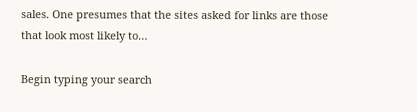sales. One presumes that the sites asked for links are those that look most likely to…

Begin typing your search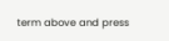term above and press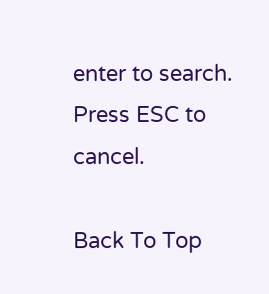enter to search. Press ESC to cancel.

Back To Top